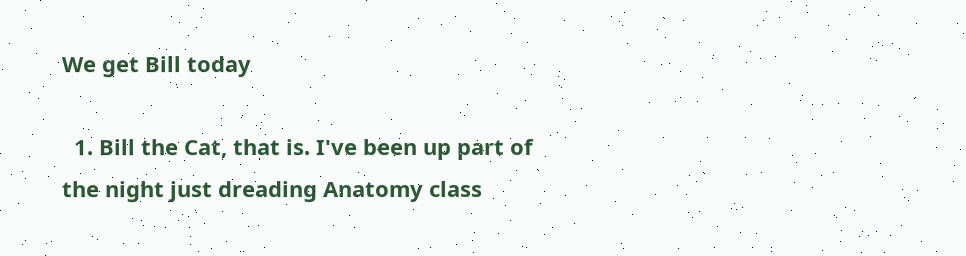We get Bill today

  1. Bill the Cat, that is. I've been up part of the night just dreading Anatomy class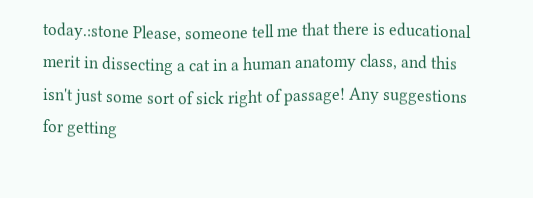today.:stone Please, someone tell me that there is educational merit in dissecting a cat in a human anatomy class, and this isn't just some sort of sick right of passage! Any suggestions for getting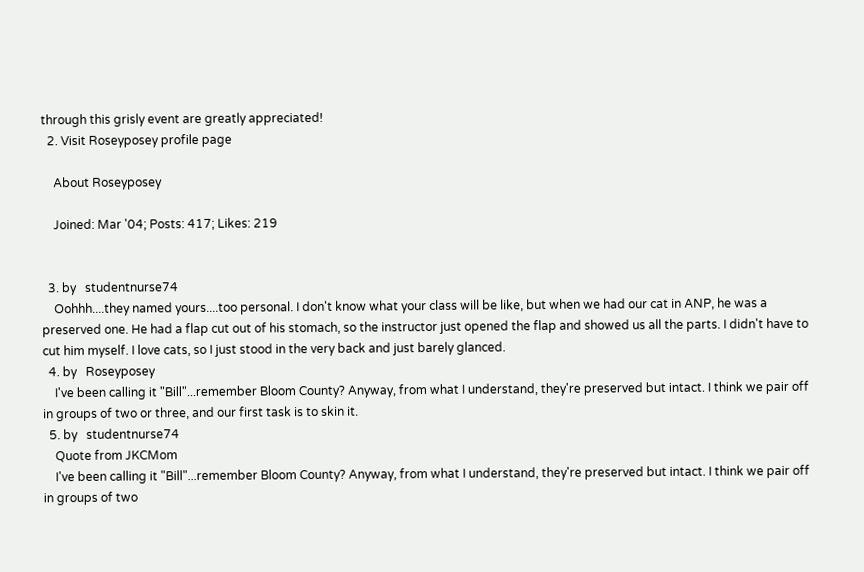through this grisly event are greatly appreciated!
  2. Visit Roseyposey profile page

    About Roseyposey

    Joined: Mar '04; Posts: 417; Likes: 219


  3. by   studentnurse74
    Oohhh....they named yours....too personal. I don't know what your class will be like, but when we had our cat in ANP, he was a preserved one. He had a flap cut out of his stomach, so the instructor just opened the flap and showed us all the parts. I didn't have to cut him myself. I love cats, so I just stood in the very back and just barely glanced.
  4. by   Roseyposey
    I've been calling it "Bill"...remember Bloom County? Anyway, from what I understand, they're preserved but intact. I think we pair off in groups of two or three, and our first task is to skin it.
  5. by   studentnurse74
    Quote from JKCMom
    I've been calling it "Bill"...remember Bloom County? Anyway, from what I understand, they're preserved but intact. I think we pair off in groups of two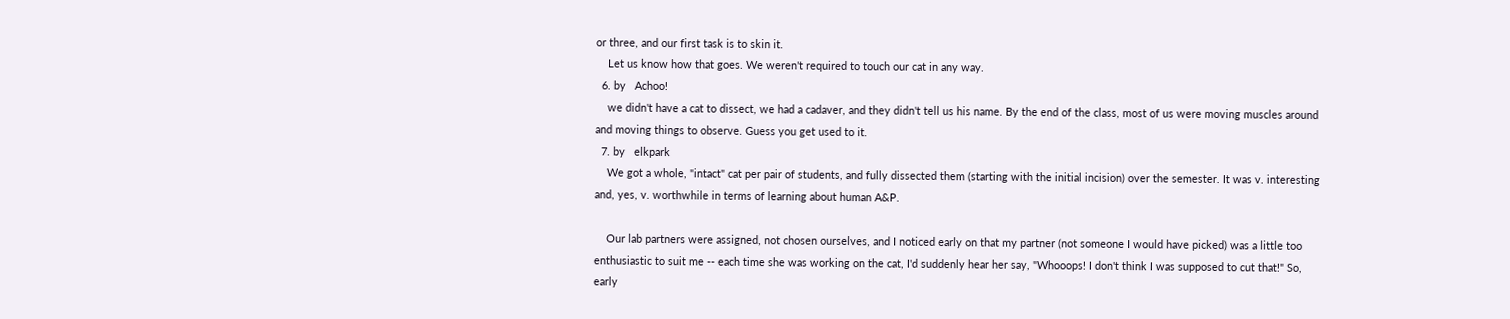or three, and our first task is to skin it.
    Let us know how that goes. We weren't required to touch our cat in any way.
  6. by   Achoo!
    we didn't have a cat to dissect, we had a cadaver, and they didn't tell us his name. By the end of the class, most of us were moving muscles around and moving things to observe. Guess you get used to it.
  7. by   elkpark
    We got a whole, "intact" cat per pair of students, and fully dissected them (starting with the initial incision) over the semester. It was v. interesting and, yes, v. worthwhile in terms of learning about human A&P.

    Our lab partners were assigned, not chosen ourselves, and I noticed early on that my partner (not someone I would have picked) was a little too enthusiastic to suit me -- each time she was working on the cat, I'd suddenly hear her say, "Whooops! I don't think I was supposed to cut that!" So, early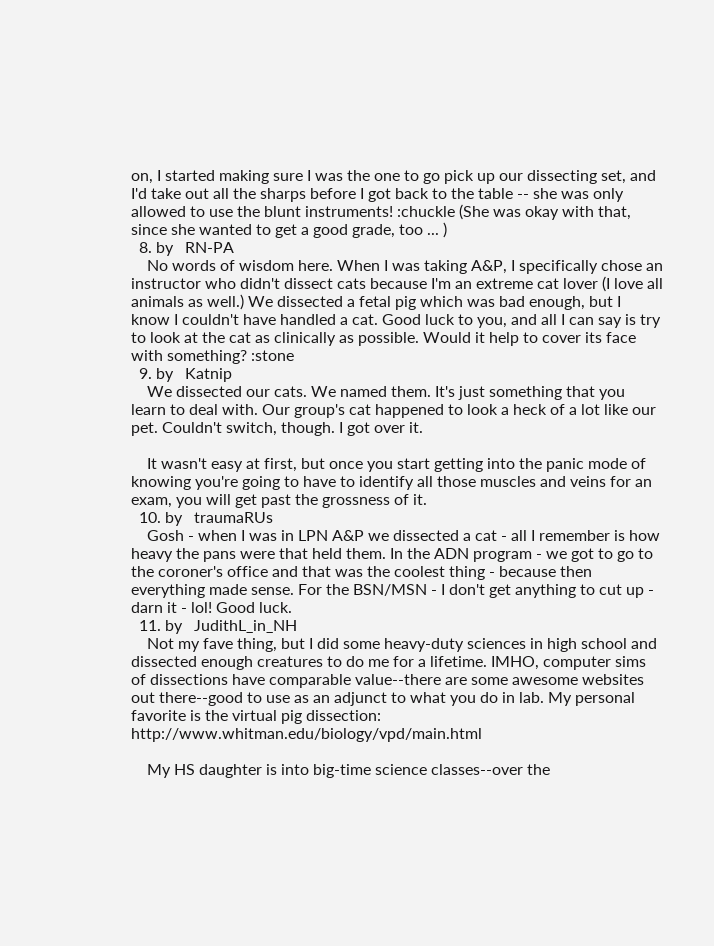on, I started making sure I was the one to go pick up our dissecting set, and I'd take out all the sharps before I got back to the table -- she was only allowed to use the blunt instruments! :chuckle (She was okay with that, since she wanted to get a good grade, too ... )
  8. by   RN-PA
    No words of wisdom here. When I was taking A&P, I specifically chose an instructor who didn't dissect cats because I'm an extreme cat lover (I love all animals as well.) We dissected a fetal pig which was bad enough, but I know I couldn't have handled a cat. Good luck to you, and all I can say is try to look at the cat as clinically as possible. Would it help to cover its face with something? :stone
  9. by   Katnip
    We dissected our cats. We named them. It's just something that you learn to deal with. Our group's cat happened to look a heck of a lot like our pet. Couldn't switch, though. I got over it.

    It wasn't easy at first, but once you start getting into the panic mode of knowing you're going to have to identify all those muscles and veins for an exam, you will get past the grossness of it.
  10. by   traumaRUs
    Gosh - when I was in LPN A&P we dissected a cat - all I remember is how heavy the pans were that held them. In the ADN program - we got to go to the coroner's office and that was the coolest thing - because then everything made sense. For the BSN/MSN - I don't get anything to cut up - darn it - lol! Good luck.
  11. by   JudithL_in_NH
    Not my fave thing, but I did some heavy-duty sciences in high school and dissected enough creatures to do me for a lifetime. IMHO, computer sims of dissections have comparable value--there are some awesome websites out there--good to use as an adjunct to what you do in lab. My personal favorite is the virtual pig dissection: http://www.whitman.edu/biology/vpd/main.html

    My HS daughter is into big-time science classes--over the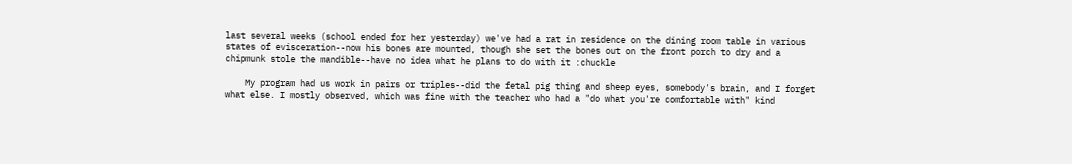last several weeks (school ended for her yesterday) we've had a rat in residence on the dining room table in various states of evisceration--now his bones are mounted, though she set the bones out on the front porch to dry and a chipmunk stole the mandible--have no idea what he plans to do with it :chuckle

    My program had us work in pairs or triples--did the fetal pig thing and sheep eyes, somebody's brain, and I forget what else. I mostly observed, which was fine with the teacher who had a "do what you're comfortable with" kind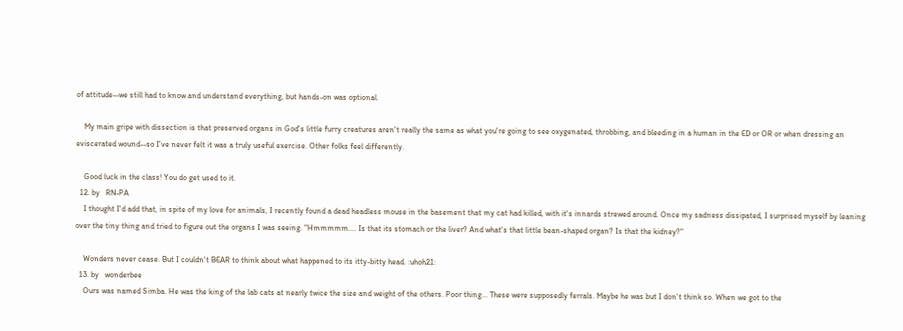of attitude--we still had to know and understand everything, but hands-on was optional.

    My main gripe with dissection is that preserved organs in God's little furry creatures aren't really the same as what you're going to see oxygenated, throbbing, and bleeding in a human in the ED or OR or when dressing an eviscerated wound--so I've never felt it was a truly useful exercise. Other folks feel differently.

    Good luck in the class! You do get used to it.
  12. by   RN-PA
    I thought I'd add that, in spite of my love for animals, I recently found a dead headless mouse in the basement that my cat had killed, with it's innards strewed around. Once my sadness dissipated, I surprised myself by leaning over the tiny thing and tried to figure out the organs I was seeing. "Hmmmmm.... Is that its stomach or the liver? And what's that little bean-shaped organ? Is that the kidney?"

    Wonders never cease. But I couldn't BEAR to think about what happened to its itty-bitty head. :uhoh21:
  13. by   wonderbee
    Ours was named Simba. He was the king of the lab cats at nearly twice the size and weight of the others. Poor thing... These were supposedly ferrals. Maybe he was but I don't think so. When we got to the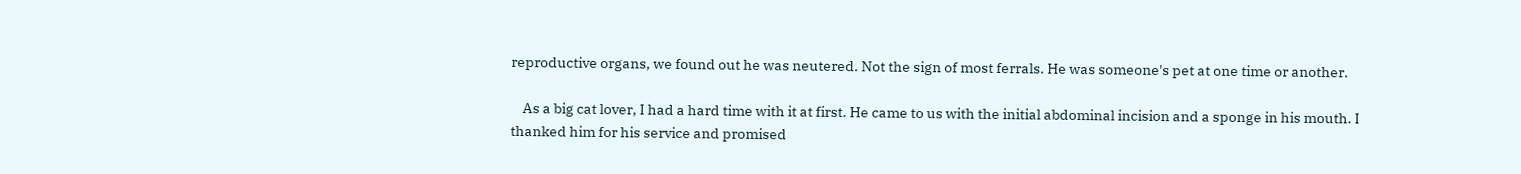reproductive organs, we found out he was neutered. Not the sign of most ferrals. He was someone's pet at one time or another.

    As a big cat lover, I had a hard time with it at first. He came to us with the initial abdominal incision and a sponge in his mouth. I thanked him for his service and promised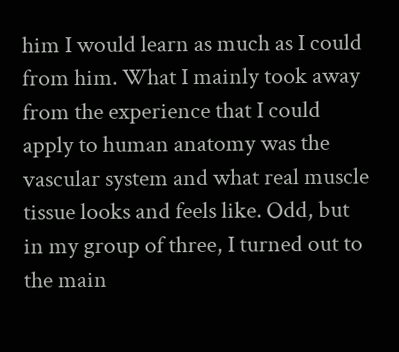him I would learn as much as I could from him. What I mainly took away from the experience that I could apply to human anatomy was the vascular system and what real muscle tissue looks and feels like. Odd, but in my group of three, I turned out to the main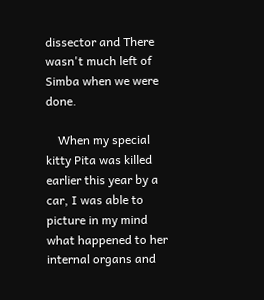dissector and There wasn't much left of Simba when we were done.

    When my special kitty Pita was killed earlier this year by a car, I was able to picture in my mind what happened to her internal organs and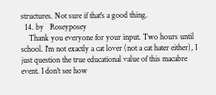structures. Not sure if that's a good thing.
  14. by   Roseyposey
    Thank you everyone for your input. Two hours until school. I'm not exactly a cat lover (not a cat hater either), I just question the true educational value of this macabre event. I don't see how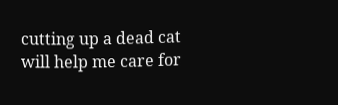cutting up a dead cat will help me care for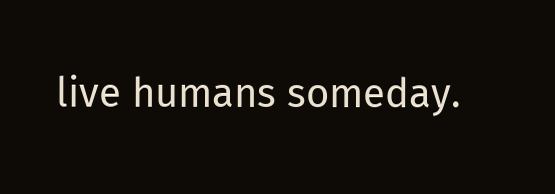live humans someday.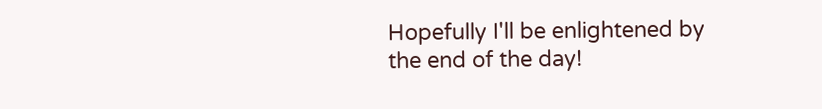Hopefully I'll be enlightened by the end of the day!